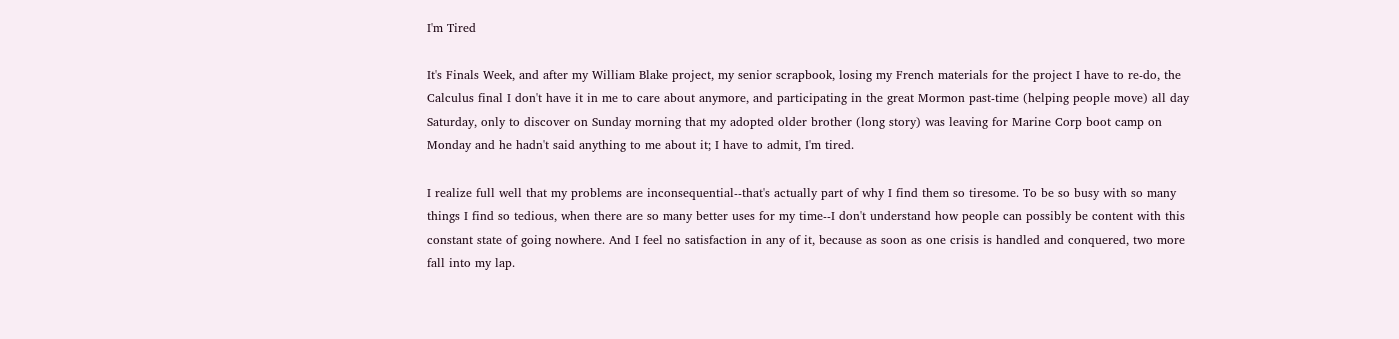I'm Tired

It's Finals Week, and after my William Blake project, my senior scrapbook, losing my French materials for the project I have to re-do, the Calculus final I don't have it in me to care about anymore, and participating in the great Mormon past-time (helping people move) all day Saturday, only to discover on Sunday morning that my adopted older brother (long story) was leaving for Marine Corp boot camp on Monday and he hadn't said anything to me about it; I have to admit, I'm tired.

I realize full well that my problems are inconsequential--that's actually part of why I find them so tiresome. To be so busy with so many things I find so tedious, when there are so many better uses for my time--I don't understand how people can possibly be content with this constant state of going nowhere. And I feel no satisfaction in any of it, because as soon as one crisis is handled and conquered, two more fall into my lap.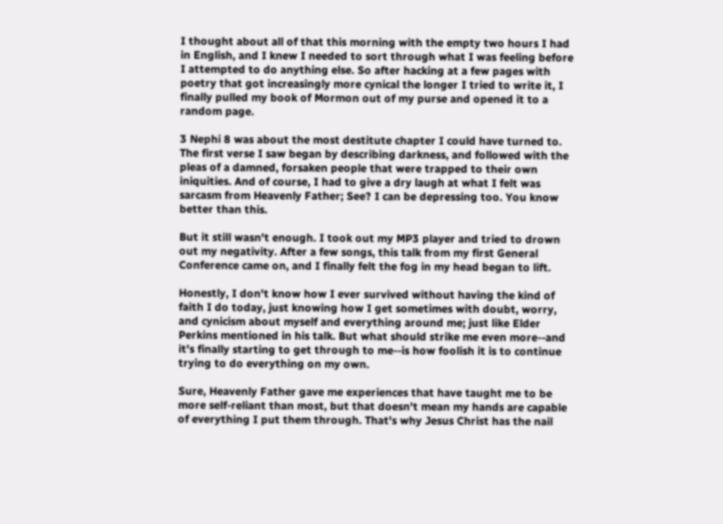I thought about all of that this morning with the empty two hours I had in English, and I knew I needed to sort through what I was feeling before I attempted to do anything else. So after hacking at a few pages with poetry that got increasingly more cynical the longer I tried to write it, I finally pulled my book of Mormon out of my purse and opened it to a random page.

3 Nephi 8 was about the most destitute chapter I could have turned to. The first verse I saw began by describing darkness, and followed with the pleas of a damned, forsaken people that were trapped to their own iniquities. And of course, I had to give a dry laugh at what I felt was sarcasm from Heavenly Father; See? I can be depressing too. You know better than this.

But it still wasn't enough. I took out my MP3 player and tried to drown out my negativity. After a few songs, this talk from my first General Conference came on, and I finally felt the fog in my head began to lift.

Honestly, I don't know how I ever survived without having the kind of faith I do today, just knowing how I get sometimes with doubt, worry, and cynicism about myself and everything around me; just like Elder Perkins mentioned in his talk. But what should strike me even more--and it's finally starting to get through to me--is how foolish it is to continue trying to do everything on my own.

Sure, Heavenly Father gave me experiences that have taught me to be more self-reliant than most, but that doesn't mean my hands are capable of everything I put them through. That's why Jesus Christ has the nail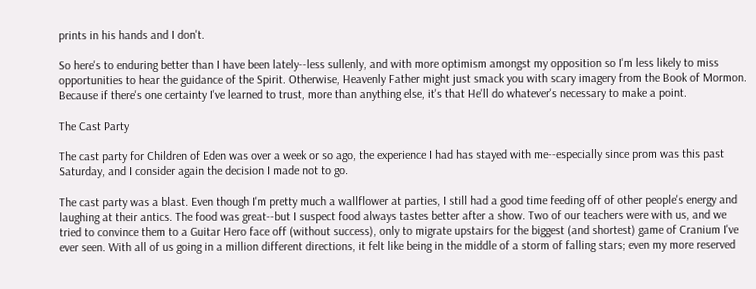prints in his hands and I don't.

So here's to enduring better than I have been lately--less sullenly, and with more optimism amongst my opposition so I'm less likely to miss opportunities to hear the guidance of the Spirit. Otherwise, Heavenly Father might just smack you with scary imagery from the Book of Mormon. Because if there's one certainty I've learned to trust, more than anything else, it's that He'll do whatever's necessary to make a point.

The Cast Party

The cast party for Children of Eden was over a week or so ago, the experience I had has stayed with me--especially since prom was this past Saturday, and I consider again the decision I made not to go.

The cast party was a blast. Even though I'm pretty much a wallflower at parties, I still had a good time feeding off of other people's energy and laughing at their antics. The food was great--but I suspect food always tastes better after a show. Two of our teachers were with us, and we tried to convince them to a Guitar Hero face off (without success), only to migrate upstairs for the biggest (and shortest) game of Cranium I've ever seen. With all of us going in a million different directions, it felt like being in the middle of a storm of falling stars; even my more reserved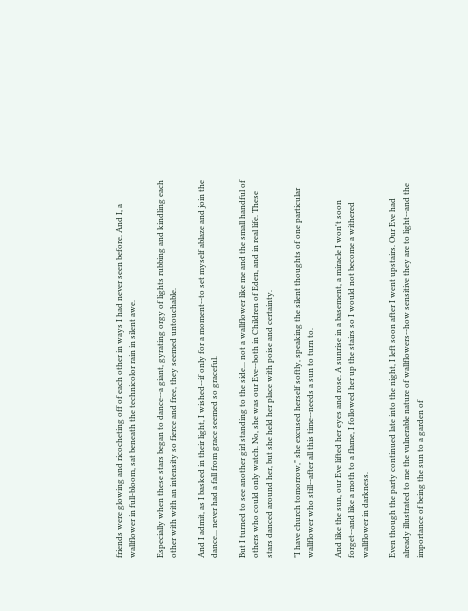friends were glowing and ricocheting off of each other in ways I had never seen before. And I, a wallflower in full-bloom, sat beneath the technicolor rain in silent awe.

Especially when these stars began to dance--a giant, gyrating orgy of lights rubbing and kindling each other with with an intensity so fierce and free, they seemed untouchable.

And I admit, as I basked in their light, I wished--if only for a moment--to set myself ablaze and join the dance... never had a fall from grace seemed so graceful.

But I turned to see another girl standing to the side... not a wallflower like me and the small handful of others who could only watch. No, she was our Eve--both in Children of Eden, and in real life. These stars danced around her, but she held her place with poise and certainty.

"I have church tomorrow," she excused herself softly, speaking the silent thoughts of one particular wallflower who still--after all this time--needs a sun to turn to.

And like the sun, our Eve lifted her eyes and rose. A sunrise in a basement, a miracle I won't soon forget--and like a moth to a flame, I followed her up the stairs so I would not become a withered wallflower in darkness.

Even though the party continued late into the night, I left soon after I went upstairs. Our Eve had already illustrated to me the vulnerable nature of wallflowers--how sensitive they are to light--and the importance of being the sun to a garden of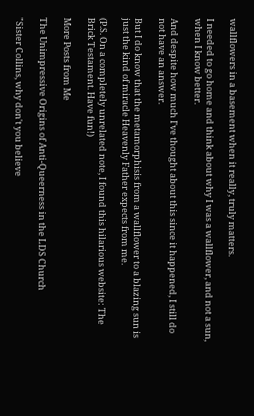wallflowers in a basement when it really, truly matters.

I needed to go home and think about why I was a wallflower, and not a sun, when I know better.

And despite how much I've thought about this since it happened, I still do not have an answer.

But I do know that the metamorphisis from a wallflower to a blazing sun is just the kind of miracle Heavenly Father expects from me.

(P.S. On a completely unrelated note, I found this hilarious website: The Brick Testament. Have fun!)

More Posts from Me

The Unimpressive Origins of Anti-Queerness in the LDS Church

"Sister Collins, why don't you believe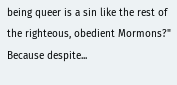being queer is a sin like the rest of the righteous, obedient Mormons?" Because despite...